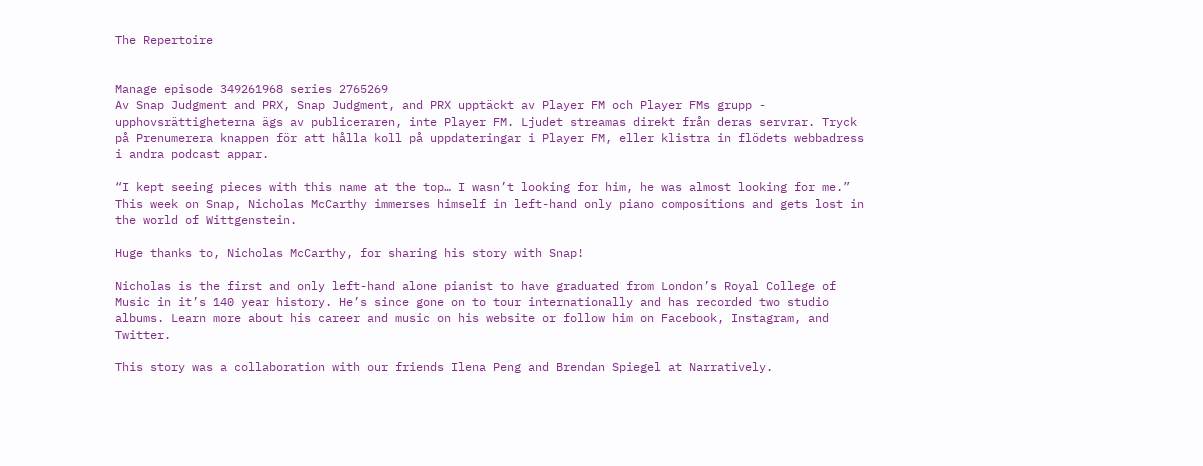The Repertoire


Manage episode 349261968 series 2765269
Av Snap Judgment and PRX, Snap Judgment, and PRX upptäckt av Player FM och Player FMs grupp - upphovsrättigheterna ägs av publiceraren, inte Player FM. Ljudet streamas direkt från deras servrar. Tryck på Prenumerera knappen för att hålla koll på uppdateringar i Player FM, eller klistra in flödets webbadress i andra podcast appar.

“I kept seeing pieces with this name at the top… I wasn’t looking for him, he was almost looking for me.” This week on Snap, Nicholas McCarthy immerses himself in left-hand only piano compositions and gets lost in the world of Wittgenstein.

Huge thanks to, Nicholas McCarthy, for sharing his story with Snap!

Nicholas is the first and only left-hand alone pianist to have graduated from London’s Royal College of Music in it’s 140 year history. He’s since gone on to tour internationally and has recorded two studio albums. Learn more about his career and music on his website or follow him on Facebook, Instagram, and Twitter.

This story was a collaboration with our friends Ilena Peng and Brendan Spiegel at Narratively.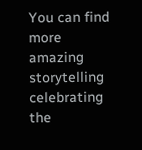You can find more amazing storytelling celebrating the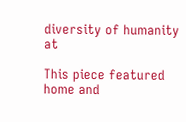diversity of humanity at

This piece featured home and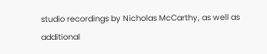studio recordings by Nicholas McCarthy, as well as additional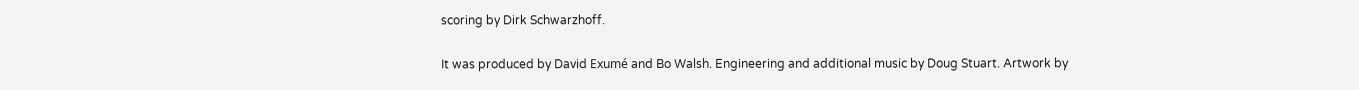scoring by Dirk Schwarzhoff.

It was produced by David Exumé and Bo Walsh. Engineering and additional music by Doug Stuart. Artwork by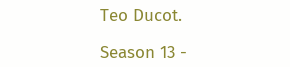Teo Ducot.

Season 13 -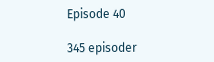Episode 40

345 episoder